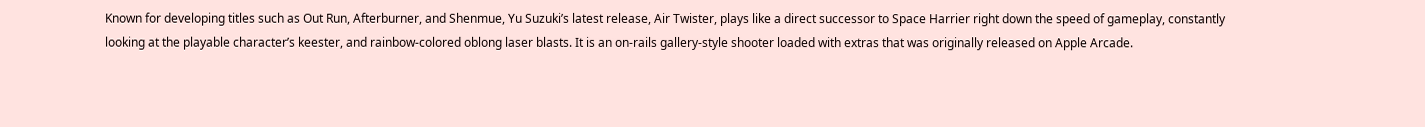Known for developing titles such as Out Run, Afterburner, and Shenmue, Yu Suzuki’s latest release, Air Twister, plays like a direct successor to Space Harrier right down the speed of gameplay, constantly looking at the playable character’s keester, and rainbow-colored oblong laser blasts. It is an on-rails gallery-style shooter loaded with extras that was originally released on Apple Arcade.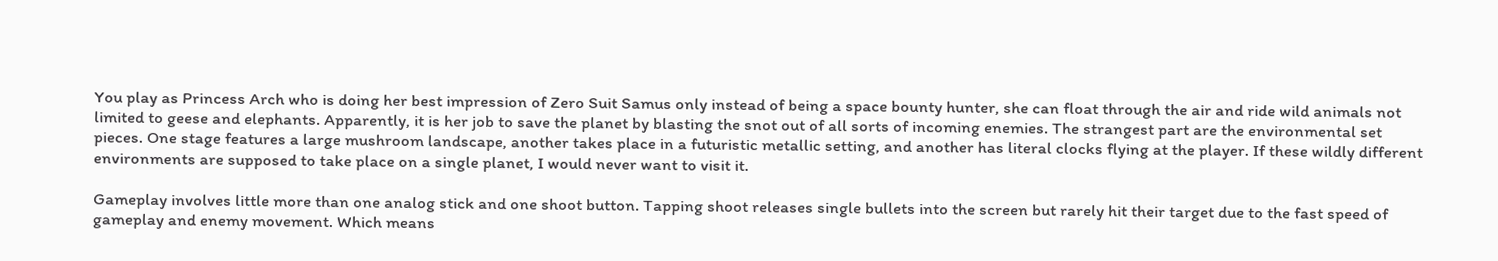You play as Princess Arch who is doing her best impression of Zero Suit Samus only instead of being a space bounty hunter, she can float through the air and ride wild animals not limited to geese and elephants. Apparently, it is her job to save the planet by blasting the snot out of all sorts of incoming enemies. The strangest part are the environmental set pieces. One stage features a large mushroom landscape, another takes place in a futuristic metallic setting, and another has literal clocks flying at the player. If these wildly different environments are supposed to take place on a single planet, I would never want to visit it.

Gameplay involves little more than one analog stick and one shoot button. Tapping shoot releases single bullets into the screen but rarely hit their target due to the fast speed of gameplay and enemy movement. Which means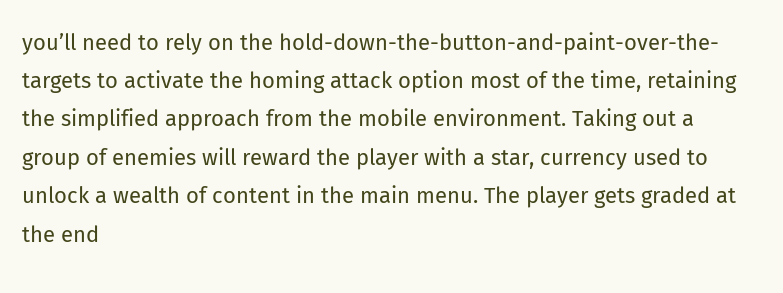you’ll need to rely on the hold-down-the-button-and-paint-over-the-targets to activate the homing attack option most of the time, retaining the simplified approach from the mobile environment. Taking out a group of enemies will reward the player with a star, currency used to unlock a wealth of content in the main menu. The player gets graded at the end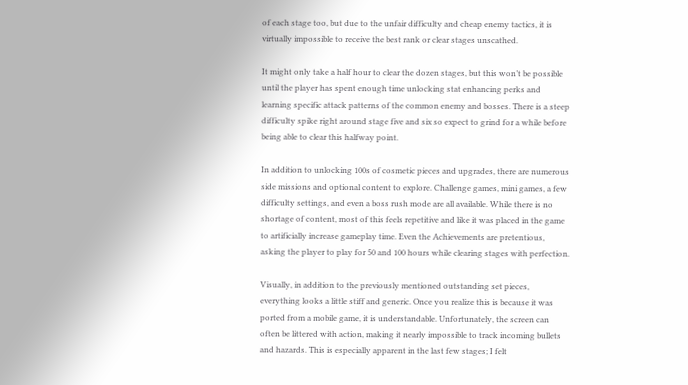of each stage too, but due to the unfair difficulty and cheap enemy tactics, it is virtually impossible to receive the best rank or clear stages unscathed.

It might only take a half hour to clear the dozen stages, but this won’t be possible until the player has spent enough time unlocking stat enhancing perks and learning specific attack patterns of the common enemy and bosses. There is a steep difficulty spike right around stage five and six so expect to grind for a while before being able to clear this halfway point.

In addition to unlocking 100s of cosmetic pieces and upgrades, there are numerous side missions and optional content to explore. Challenge games, mini games, a few difficulty settings, and even a boss rush mode are all available. While there is no shortage of content, most of this feels repetitive and like it was placed in the game to artificially increase gameplay time. Even the Achievements are pretentious, asking the player to play for 50 and 100 hours while clearing stages with perfection.

Visually, in addition to the previously mentioned outstanding set pieces, everything looks a little stiff and generic. Once you realize this is because it was ported from a mobile game, it is understandable. Unfortunately, the screen can often be littered with action, making it nearly impossible to track incoming bullets and hazards. This is especially apparent in the last few stages; I felt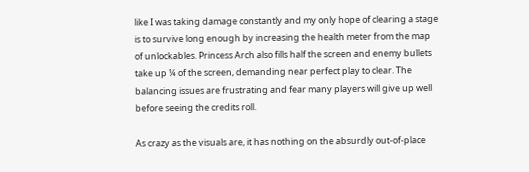like I was taking damage constantly and my only hope of clearing a stage is to survive long enough by increasing the health meter from the map of unlockables. Princess Arch also fills half the screen and enemy bullets take up ¼ of the screen, demanding near perfect play to clear. The balancing issues are frustrating and fear many players will give up well before seeing the credits roll.

As crazy as the visuals are, it has nothing on the absurdly out-of-place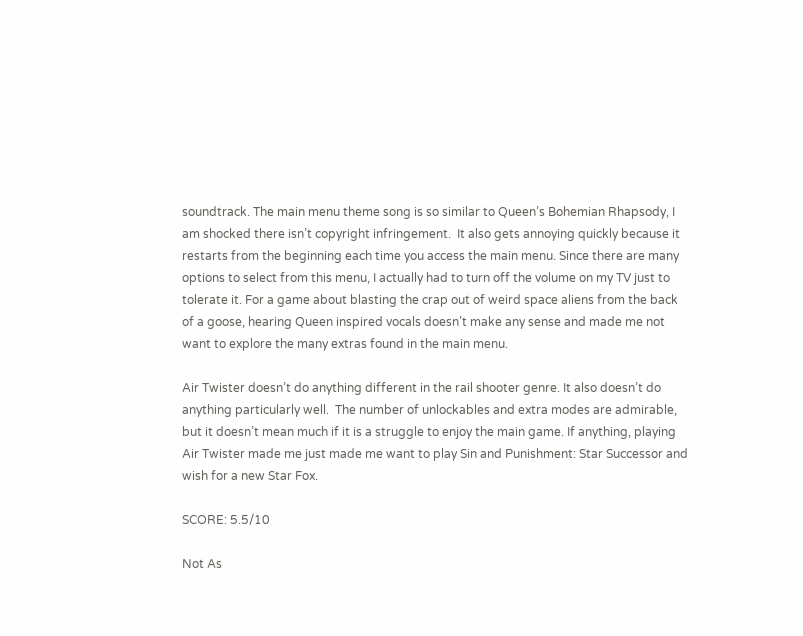soundtrack. The main menu theme song is so similar to Queen’s Bohemian Rhapsody, I am shocked there isn’t copyright infringement.  It also gets annoying quickly because it restarts from the beginning each time you access the main menu. Since there are many options to select from this menu, I actually had to turn off the volume on my TV just to tolerate it. For a game about blasting the crap out of weird space aliens from the back of a goose, hearing Queen inspired vocals doesn’t make any sense and made me not want to explore the many extras found in the main menu.

Air Twister doesn’t do anything different in the rail shooter genre. It also doesn’t do anything particularly well.  The number of unlockables and extra modes are admirable, but it doesn’t mean much if it is a struggle to enjoy the main game. If anything, playing Air Twister made me just made me want to play Sin and Punishment: Star Successor and wish for a new Star Fox.

SCORE: 5.5/10

Not As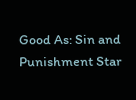Good As: Sin and Punishment Star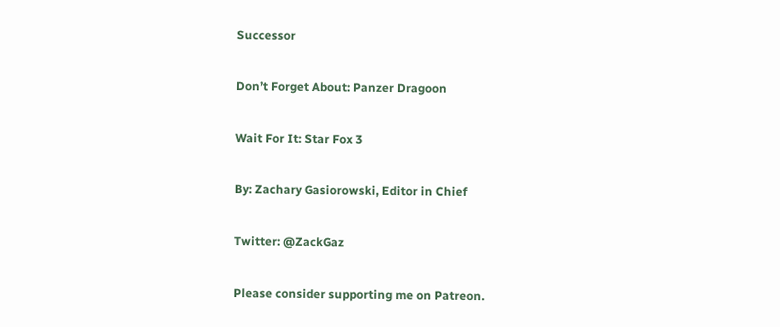Successor

Don’t Forget About: Panzer Dragoon

Wait For It: Star Fox 3

By: Zachary Gasiorowski, Editor in Chief

Twitter: @ZackGaz

Please consider supporting me on Patreon.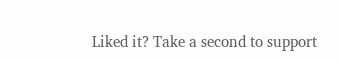Liked it? Take a second to support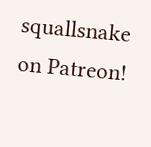squallsnake on Patreon!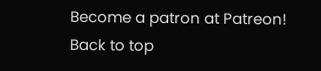Become a patron at Patreon!
Back to top